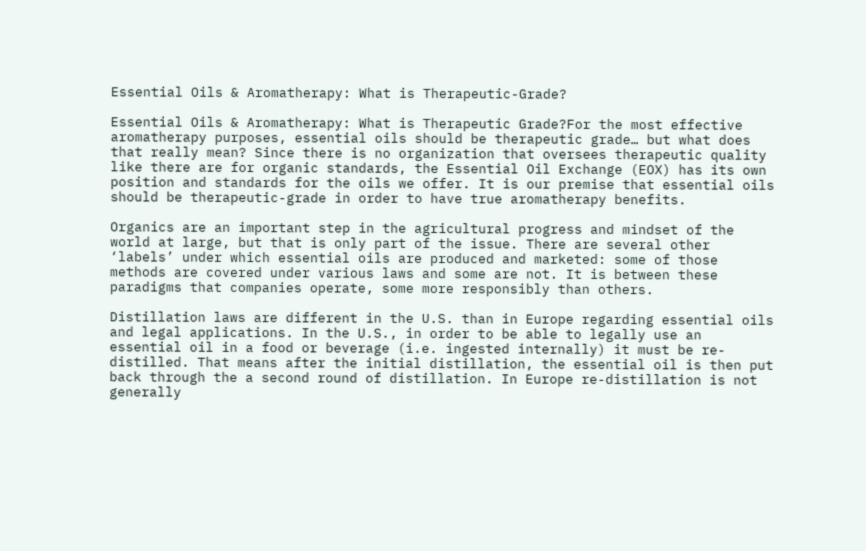Essential Oils & Aromatherapy: What is Therapeutic-Grade?

Essential Oils & Aromatherapy: What is Therapeutic Grade?For the most effective aromatherapy purposes, essential oils should be therapeutic grade… but what does that really mean? Since there is no organization that oversees therapeutic quality like there are for organic standards, the Essential Oil Exchange (EOX) has its own position and standards for the oils we offer. It is our premise that essential oils should be therapeutic-grade in order to have true aromatherapy benefits.

Organics are an important step in the agricultural progress and mindset of the world at large, but that is only part of the issue. There are several other ‘labels’ under which essential oils are produced and marketed: some of those methods are covered under various laws and some are not. It is between these paradigms that companies operate, some more responsibly than others.

Distillation laws are different in the U.S. than in Europe regarding essential oils and legal applications. In the U.S., in order to be able to legally use an essential oil in a food or beverage (i.e. ingested internally) it must be re-distilled. That means after the initial distillation, the essential oil is then put back through the a second round of distillation. In Europe re-distillation is not generally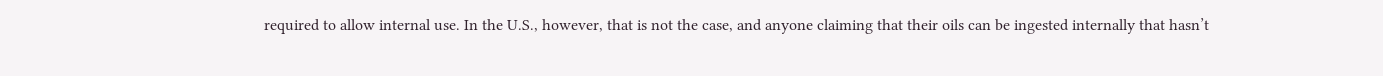required to allow internal use. In the U.S., however, that is not the case, and anyone claiming that their oils can be ingested internally that hasn’t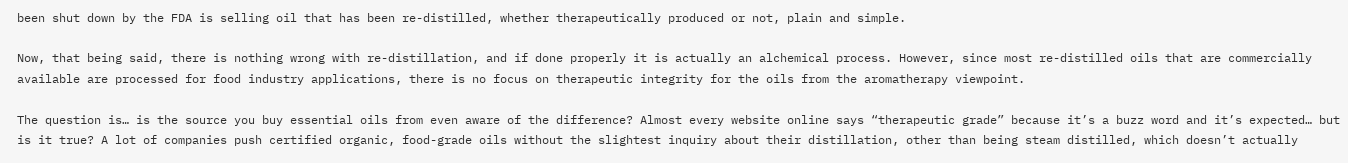been shut down by the FDA is selling oil that has been re-distilled, whether therapeutically produced or not, plain and simple.

Now, that being said, there is nothing wrong with re-distillation, and if done properly it is actually an alchemical process. However, since most re-distilled oils that are commercially available are processed for food industry applications, there is no focus on therapeutic integrity for the oils from the aromatherapy viewpoint.

The question is… is the source you buy essential oils from even aware of the difference? Almost every website online says “therapeutic grade” because it’s a buzz word and it’s expected… but is it true? A lot of companies push certified organic, food-grade oils without the slightest inquiry about their distillation, other than being steam distilled, which doesn’t actually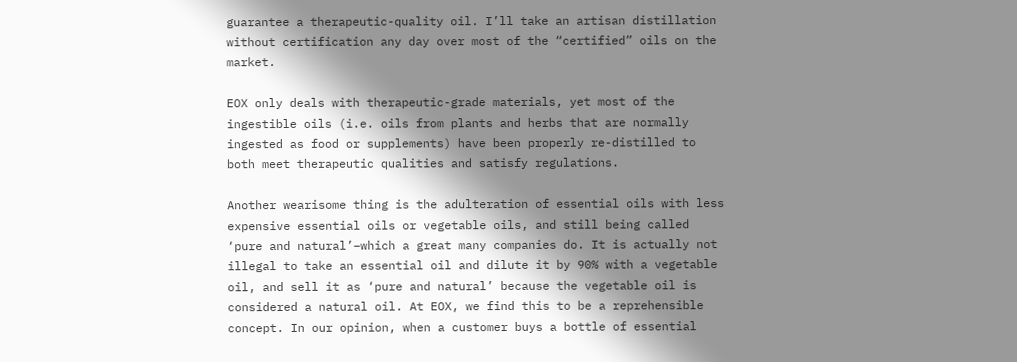guarantee a therapeutic-quality oil. I’ll take an artisan distillation without certification any day over most of the “certified” oils on the market.

EOX only deals with therapeutic-grade materials, yet most of the ingestible oils (i.e. oils from plants and herbs that are normally ingested as food or supplements) have been properly re-distilled to both meet therapeutic qualities and satisfy regulations.

Another wearisome thing is the adulteration of essential oils with less expensive essential oils or vegetable oils, and still being called ‘pure and natural’–which a great many companies do. It is actually not illegal to take an essential oil and dilute it by 90% with a vegetable oil, and sell it as ‘pure and natural’ because the vegetable oil is considered a natural oil. At EOX, we find this to be a reprehensible concept. In our opinion, when a customer buys a bottle of essential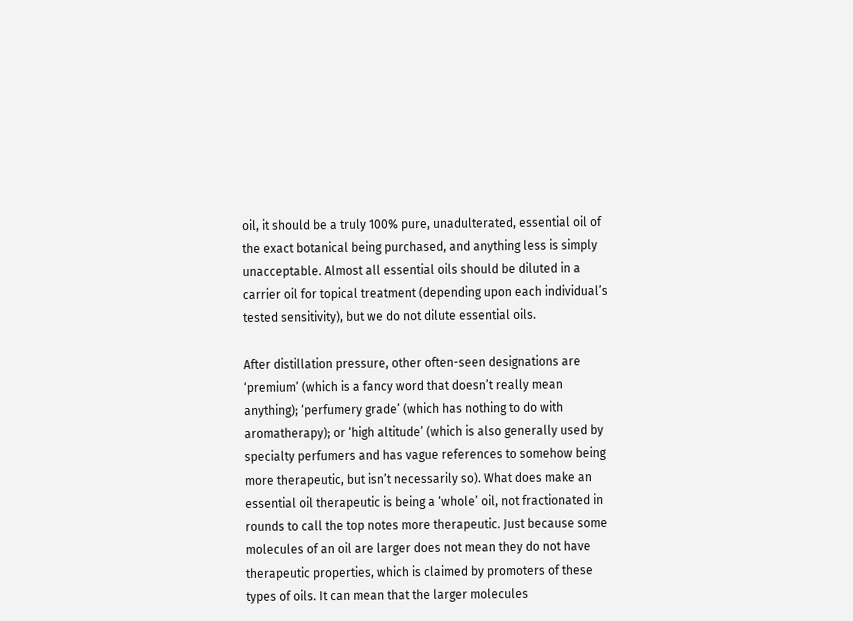oil, it should be a truly 100% pure, unadulterated, essential oil of the exact botanical being purchased, and anything less is simply unacceptable. Almost all essential oils should be diluted in a carrier oil for topical treatment (depending upon each individual’s tested sensitivity), but we do not dilute essential oils.

After distillation pressure, other often-seen designations are ‘premium’ (which is a fancy word that doesn’t really mean anything); ‘perfumery grade’ (which has nothing to do with aromatherapy); or ‘high altitude’ (which is also generally used by specialty perfumers and has vague references to somehow being more therapeutic, but isn’t necessarily so). What does make an essential oil therapeutic is being a ‘whole’ oil, not fractionated in rounds to call the top notes more therapeutic. Just because some molecules of an oil are larger does not mean they do not have therapeutic properties, which is claimed by promoters of these types of oils. It can mean that the larger molecules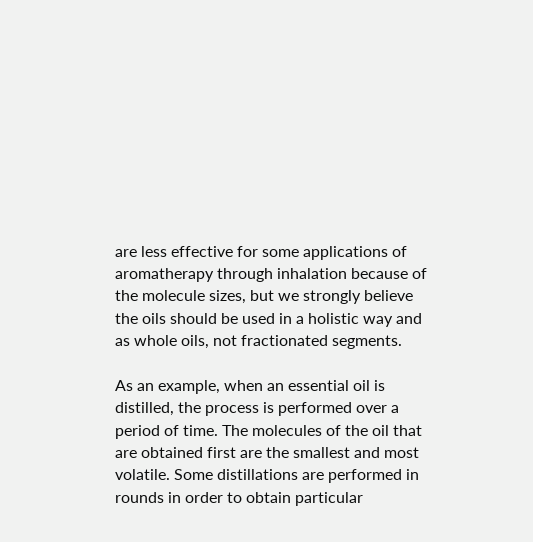are less effective for some applications of aromatherapy through inhalation because of the molecule sizes, but we strongly believe the oils should be used in a holistic way and as whole oils, not fractionated segments.

As an example, when an essential oil is distilled, the process is performed over a period of time. The molecules of the oil that are obtained first are the smallest and most volatile. Some distillations are performed in rounds in order to obtain particular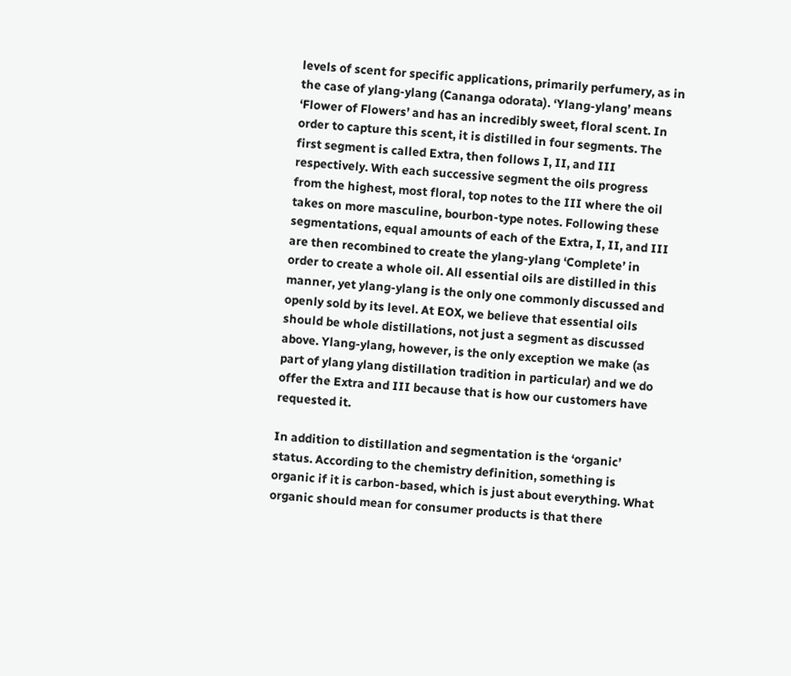levels of scent for specific applications, primarily perfumery, as in the case of ylang-ylang (Cananga odorata). ‘Ylang-ylang’ means ‘Flower of Flowers’ and has an incredibly sweet, floral scent. In order to capture this scent, it is distilled in four segments. The first segment is called Extra, then follows I, II, and III respectively. With each successive segment the oils progress from the highest, most floral, top notes to the III where the oil takes on more masculine, bourbon-type notes. Following these segmentations, equal amounts of each of the Extra, I, II, and III are then recombined to create the ylang-ylang ‘Complete’ in order to create a whole oil. All essential oils are distilled in this manner, yet ylang-ylang is the only one commonly discussed and openly sold by its level. At EOX, we believe that essential oils should be whole distillations, not just a segment as discussed above. Ylang-ylang, however, is the only exception we make (as part of ylang ylang distillation tradition in particular) and we do offer the Extra and III because that is how our customers have requested it.

In addition to distillation and segmentation is the ‘organic’ status. According to the chemistry definition, something is organic if it is carbon-based, which is just about everything. What organic should mean for consumer products is that there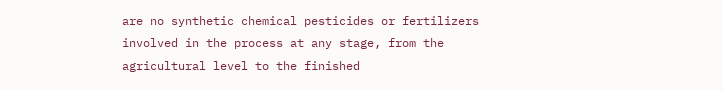are no synthetic chemical pesticides or fertilizers involved in the process at any stage, from the agricultural level to the finished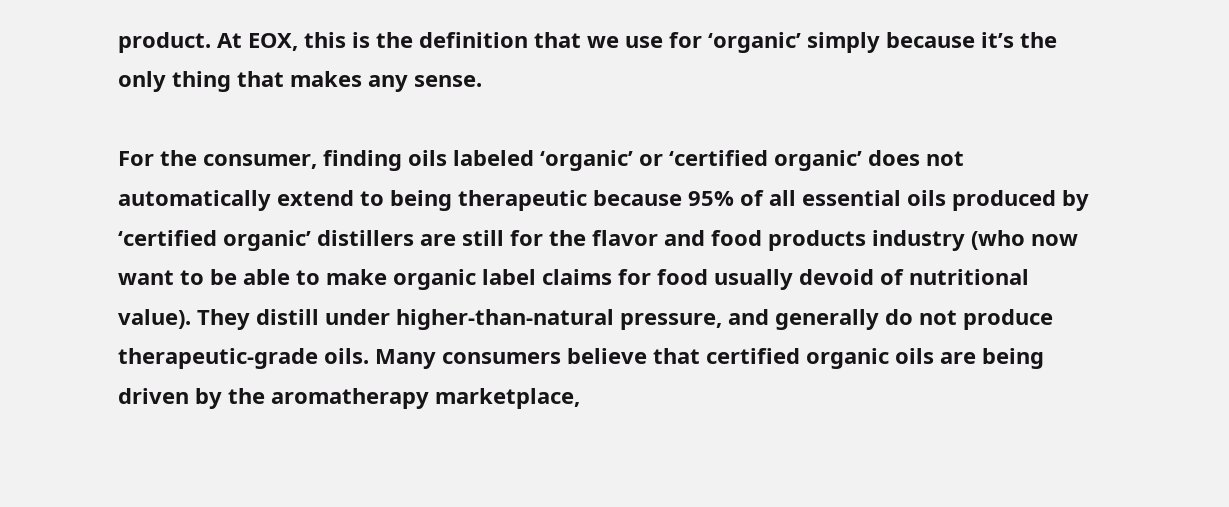product. At EOX, this is the definition that we use for ‘organic’ simply because it’s the only thing that makes any sense.

For the consumer, finding oils labeled ‘organic’ or ‘certified organic’ does not automatically extend to being therapeutic because 95% of all essential oils produced by ‘certified organic’ distillers are still for the flavor and food products industry (who now want to be able to make organic label claims for food usually devoid of nutritional value). They distill under higher-than-natural pressure, and generally do not produce therapeutic-grade oils. Many consumers believe that certified organic oils are being driven by the aromatherapy marketplace,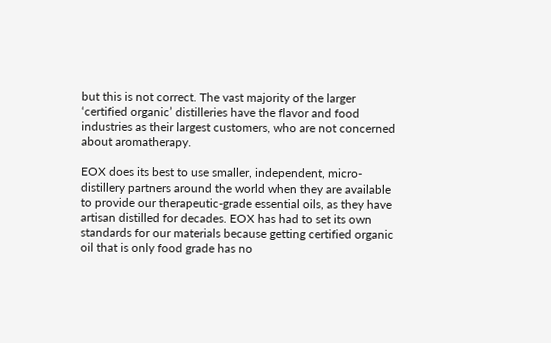but this is not correct. The vast majority of the larger ‘certified organic’ distilleries have the flavor and food industries as their largest customers, who are not concerned about aromatherapy.

EOX does its best to use smaller, independent, micro-distillery partners around the world when they are available to provide our therapeutic-grade essential oils, as they have artisan distilled for decades. EOX has had to set its own standards for our materials because getting certified organic oil that is only food grade has no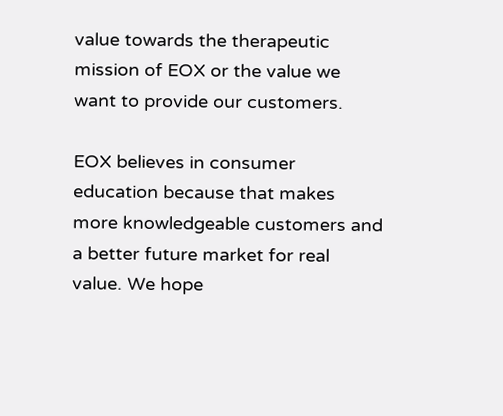value towards the therapeutic mission of EOX or the value we want to provide our customers.

EOX believes in consumer education because that makes more knowledgeable customers and a better future market for real value. We hope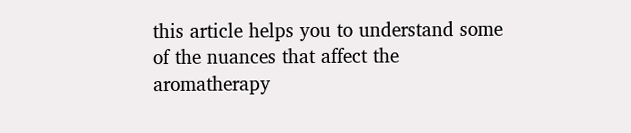this article helps you to understand some of the nuances that affect the aromatherapy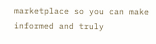marketplace so you can make informed and truly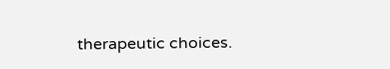therapeutic choices.